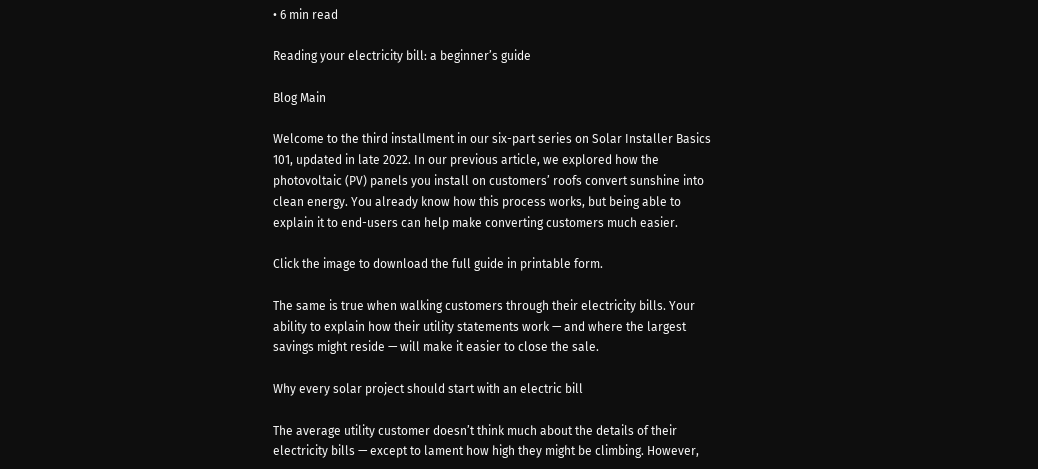• 6 min read

Reading your electricity bill: a beginner’s guide

Blog Main

Welcome to the third installment in our six-part series on Solar Installer Basics 101, updated in late 2022. In our previous article, we explored how the photovoltaic (PV) panels you install on customers’ roofs convert sunshine into clean energy. You already know how this process works, but being able to explain it to end-users can help make converting customers much easier.

Click the image to download the full guide in printable form.

The same is true when walking customers through their electricity bills. Your ability to explain how their utility statements work — and where the largest savings might reside — will make it easier to close the sale.

Why every solar project should start with an electric bill

The average utility customer doesn’t think much about the details of their electricity bills — except to lament how high they might be climbing. However,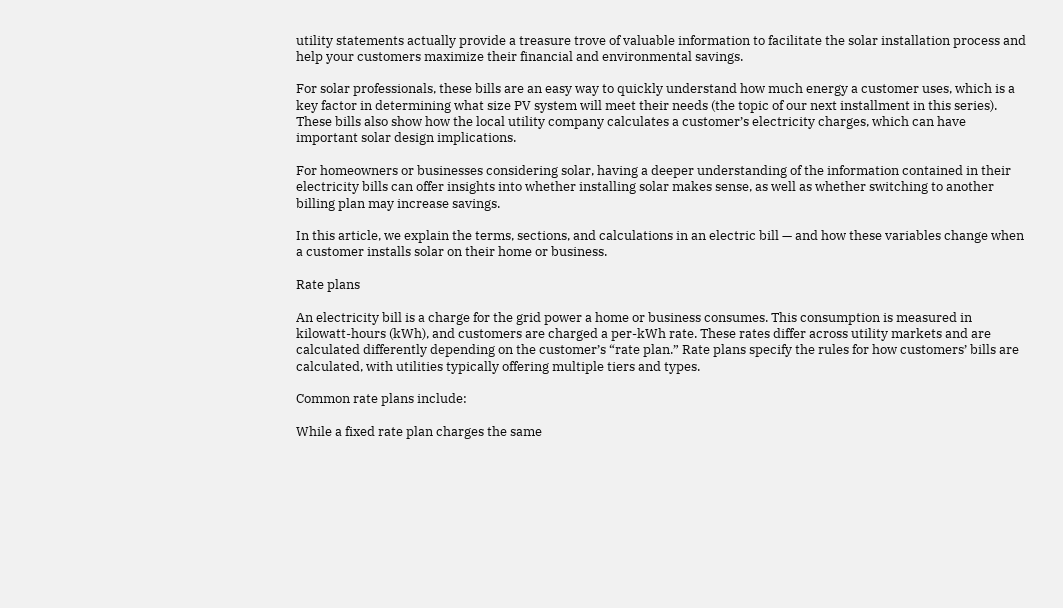utility statements actually provide a treasure trove of valuable information to facilitate the solar installation process and help your customers maximize their financial and environmental savings.

For solar professionals, these bills are an easy way to quickly understand how much energy a customer uses, which is a key factor in determining what size PV system will meet their needs (the topic of our next installment in this series). These bills also show how the local utility company calculates a customer’s electricity charges, which can have important solar design implications.

For homeowners or businesses considering solar, having a deeper understanding of the information contained in their electricity bills can offer insights into whether installing solar makes sense, as well as whether switching to another billing plan may increase savings.

In this article, we explain the terms, sections, and calculations in an electric bill — and how these variables change when a customer installs solar on their home or business.

Rate plans

An electricity bill is a charge for the grid power a home or business consumes. This consumption is measured in kilowatt-hours (kWh), and customers are charged a per-kWh rate. These rates differ across utility markets and are calculated differently depending on the customer’s “rate plan.” Rate plans specify the rules for how customers’ bills are calculated, with utilities typically offering multiple tiers and types.

Common rate plans include:

While a fixed rate plan charges the same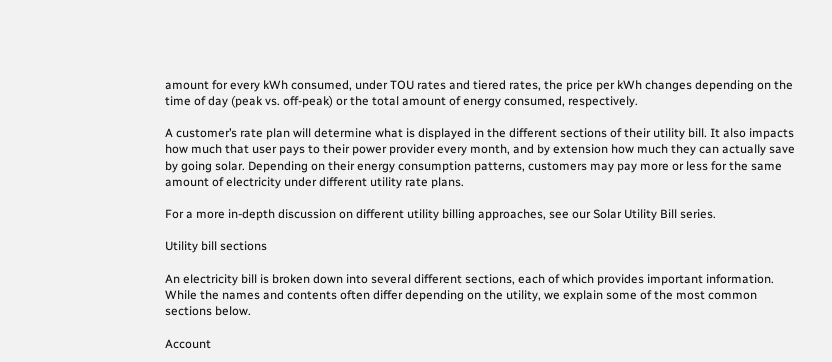amount for every kWh consumed, under TOU rates and tiered rates, the price per kWh changes depending on the time of day (peak vs. off-peak) or the total amount of energy consumed, respectively.

A customer’s rate plan will determine what is displayed in the different sections of their utility bill. It also impacts how much that user pays to their power provider every month, and by extension how much they can actually save by going solar. Depending on their energy consumption patterns, customers may pay more or less for the same amount of electricity under different utility rate plans.

For a more in-depth discussion on different utility billing approaches, see our Solar Utility Bill series.

Utility bill sections

An electricity bill is broken down into several different sections, each of which provides important information. While the names and contents often differ depending on the utility, we explain some of the most common sections below.

Account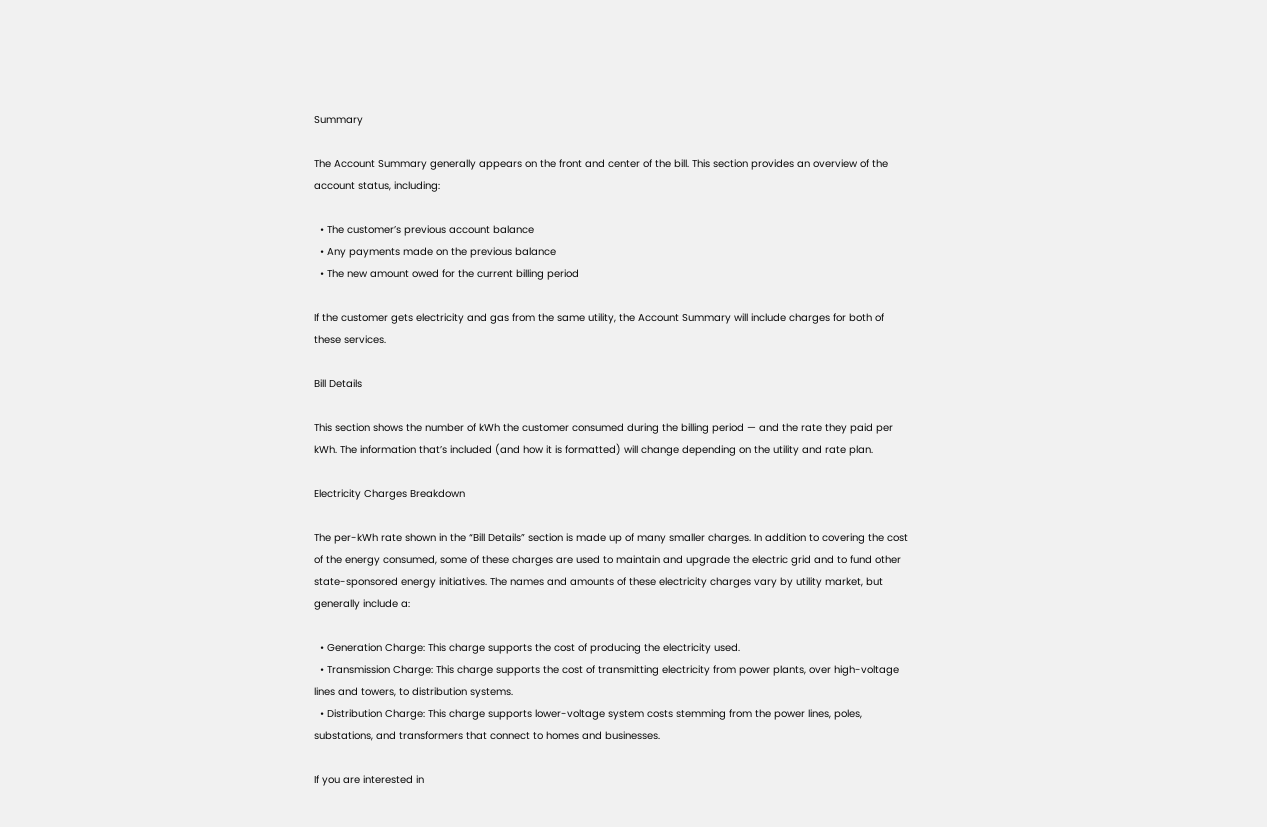Summary

The Account Summary generally appears on the front and center of the bill. This section provides an overview of the account status, including:

  • The customer’s previous account balance
  • Any payments made on the previous balance
  • The new amount owed for the current billing period

If the customer gets electricity and gas from the same utility, the Account Summary will include charges for both of these services.

Bill Details

This section shows the number of kWh the customer consumed during the billing period — and the rate they paid per kWh. The information that’s included (and how it is formatted) will change depending on the utility and rate plan.

Electricity Charges Breakdown

The per-kWh rate shown in the “Bill Details” section is made up of many smaller charges. In addition to covering the cost of the energy consumed, some of these charges are used to maintain and upgrade the electric grid and to fund other state-sponsored energy initiatives. The names and amounts of these electricity charges vary by utility market, but generally include a:

  • Generation Charge: This charge supports the cost of producing the electricity used.
  • Transmission Charge: This charge supports the cost of transmitting electricity from power plants, over high-voltage lines and towers, to distribution systems.
  • Distribution Charge: This charge supports lower-voltage system costs stemming from the power lines, poles, substations, and transformers that connect to homes and businesses.

If you are interested in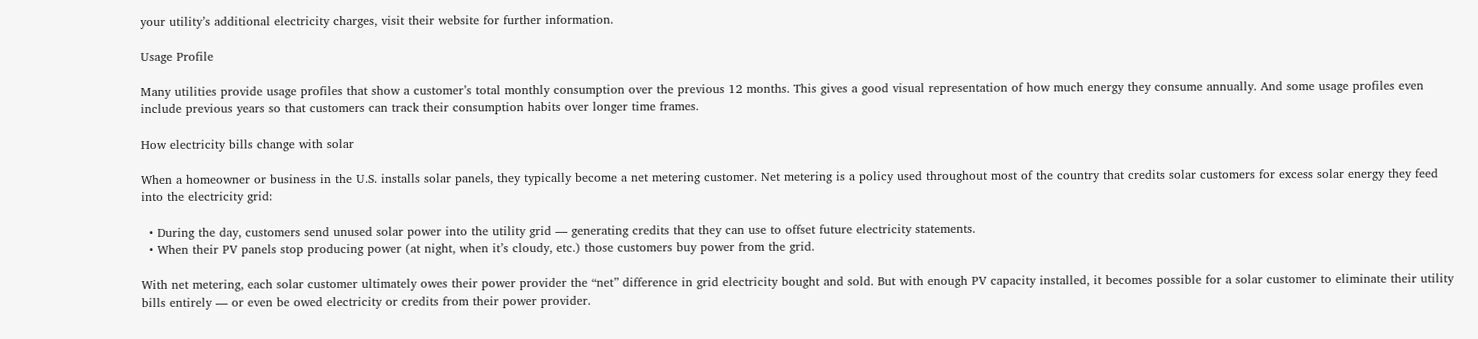your utility’s additional electricity charges, visit their website for further information.

Usage Profile

Many utilities provide usage profiles that show a customer’s total monthly consumption over the previous 12 months. This gives a good visual representation of how much energy they consume annually. And some usage profiles even include previous years so that customers can track their consumption habits over longer time frames.

How electricity bills change with solar

When a homeowner or business in the U.S. installs solar panels, they typically become a net metering customer. Net metering is a policy used throughout most of the country that credits solar customers for excess solar energy they feed into the electricity grid:

  • During the day, customers send unused solar power into the utility grid — generating credits that they can use to offset future electricity statements.
  • When their PV panels stop producing power (at night, when it’s cloudy, etc.) those customers buy power from the grid.

With net metering, each solar customer ultimately owes their power provider the “net” difference in grid electricity bought and sold. But with enough PV capacity installed, it becomes possible for a solar customer to eliminate their utility bills entirely — or even be owed electricity or credits from their power provider.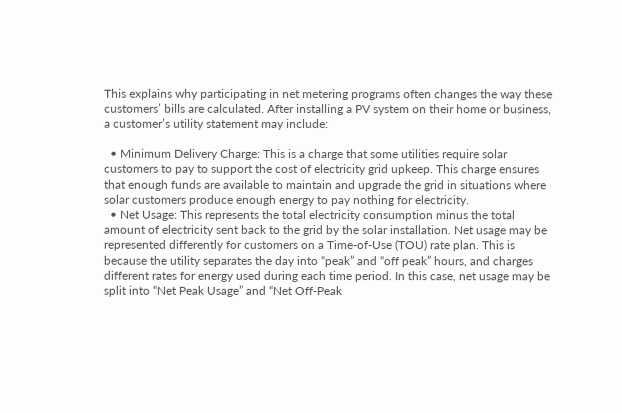This explains why participating in net metering programs often changes the way these customers’ bills are calculated. After installing a PV system on their home or business, a customer’s utility statement may include:

  • Minimum Delivery Charge: This is a charge that some utilities require solar customers to pay to support the cost of electricity grid upkeep. This charge ensures that enough funds are available to maintain and upgrade the grid in situations where solar customers produce enough energy to pay nothing for electricity.
  • Net Usage: This represents the total electricity consumption minus the total amount of electricity sent back to the grid by the solar installation. Net usage may be represented differently for customers on a Time-of-Use (TOU) rate plan. This is because the utility separates the day into “peak” and “off peak” hours, and charges different rates for energy used during each time period. In this case, net usage may be split into “Net Peak Usage” and “Net Off-Peak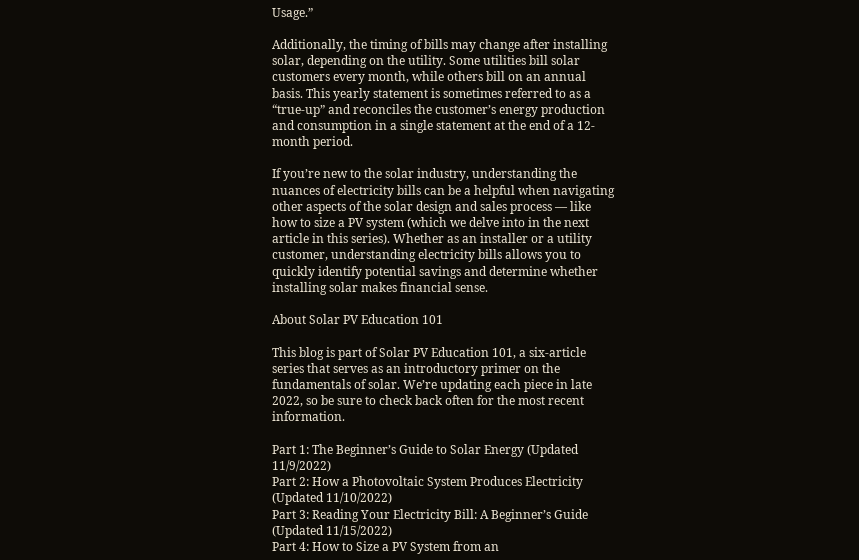Usage.”

Additionally, the timing of bills may change after installing solar, depending on the utility. Some utilities bill solar customers every month, while others bill on an annual basis. This yearly statement is sometimes referred to as a “true-up” and reconciles the customer’s energy production and consumption in a single statement at the end of a 12-month period.

If you’re new to the solar industry, understanding the nuances of electricity bills can be a helpful when navigating other aspects of the solar design and sales process — like how to size a PV system (which we delve into in the next article in this series). Whether as an installer or a utility customer, understanding electricity bills allows you to quickly identify potential savings and determine whether installing solar makes financial sense.

About Solar PV Education 101

This blog is part of Solar PV Education 101, a six-article series that serves as an introductory primer on the fundamentals of solar. We’re updating each piece in late 2022, so be sure to check back often for the most recent information.

Part 1: The Beginner’s Guide to Solar Energy (Updated 11/9/2022)
Part 2: How a Photovoltaic System Produces Electricity (Updated 11/10/2022)
Part 3: Reading Your Electricity Bill: A Beginner’s Guide (Updated 11/15/2022)
Part 4: How to Size a PV System from an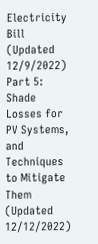Electricity Bill (Updated 12/9/2022)
Part 5: Shade Losses for PV Systems, and Techniques to Mitigate Them (Updated 12/12/2022)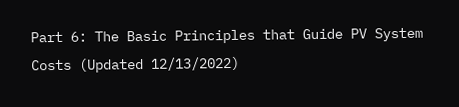Part 6: The Basic Principles that Guide PV System Costs (Updated 12/13/2022)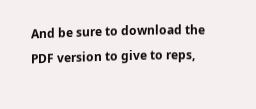And be sure to download the PDF version to give to reps,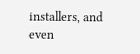installers, and even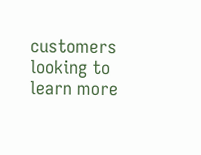customers looking to learn more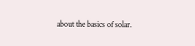about the basics of solar.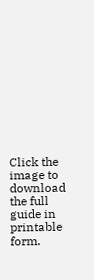Click the image to download the full guide in printable form.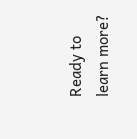Ready to learn more?